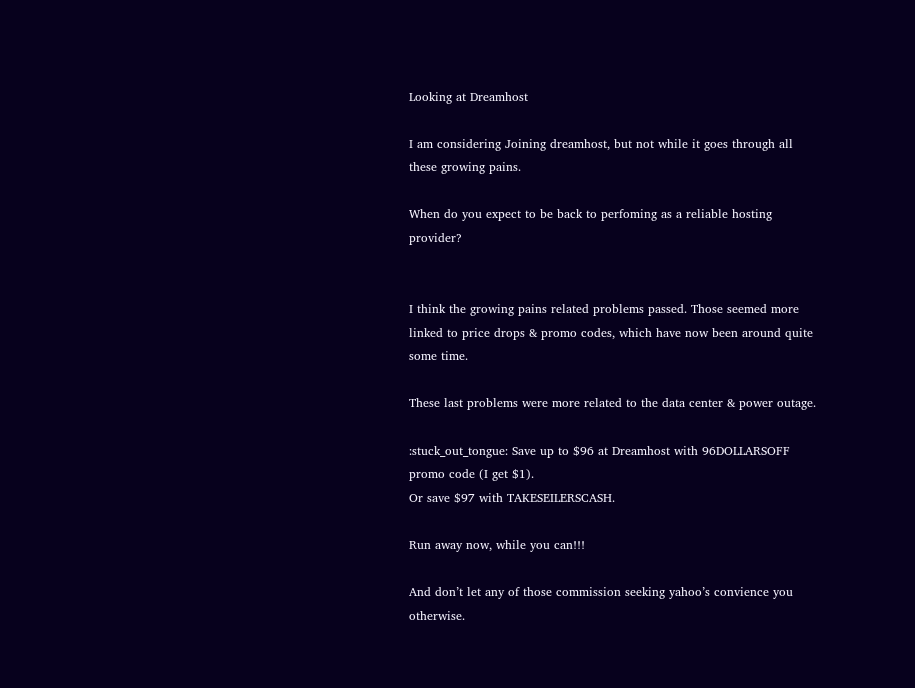Looking at Dreamhost

I am considering Joining dreamhost, but not while it goes through all these growing pains.

When do you expect to be back to perfoming as a reliable hosting provider?


I think the growing pains related problems passed. Those seemed more linked to price drops & promo codes, which have now been around quite some time.

These last problems were more related to the data center & power outage.

:stuck_out_tongue: Save up to $96 at Dreamhost with 96DOLLARSOFF promo code (I get $1).
Or save $97 with TAKESEILERSCASH.

Run away now, while you can!!!

And don’t let any of those commission seeking yahoo’s convience you otherwise.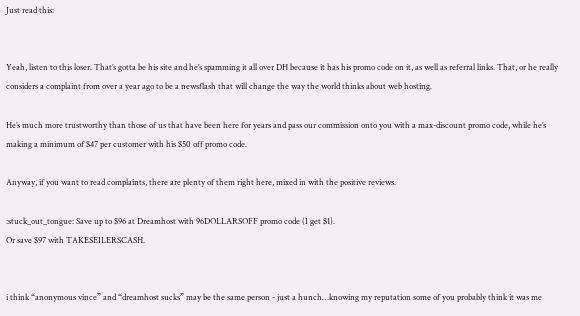Just read this:


Yeah, listen to this loser. That’s gotta be his site and he’s spamming it all over DH because it has his promo code on it, as well as referral links. That, or he really considers a complaint from over a year ago to be a newsflash that will change the way the world thinks about web hosting.

He’s much more trustworthy than those of us that have been here for years and pass our commission onto you with a max-discount promo code, while he’s making a minimum of $47 per customer with his $50 off promo code.

Anyway, if you want to read complaints, there are plenty of them right here, mixed in with the positive reviews.

:stuck_out_tongue: Save up to $96 at Dreamhost with 96DOLLARSOFF promo code (I get $1).
Or save $97 with TAKESEILERSCASH.


i think “anonymous vince” and “dreamhost sucks” may be the same person - just a hunch…knowing my reputation some of you probably think it was me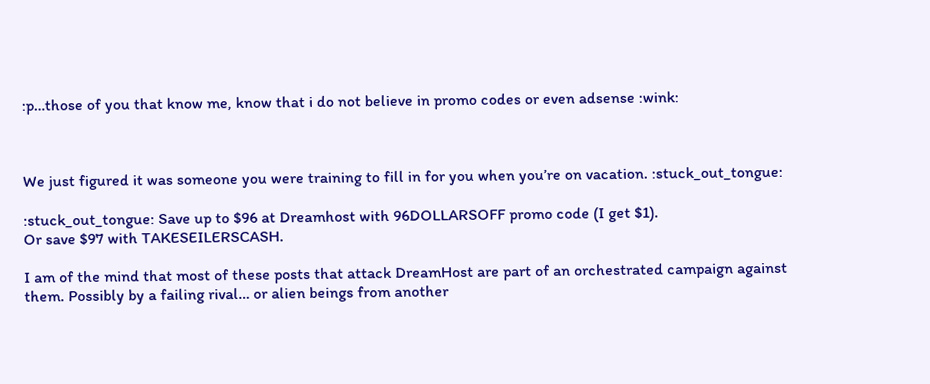:p…those of you that know me, know that i do not believe in promo codes or even adsense :wink:



We just figured it was someone you were training to fill in for you when you’re on vacation. :stuck_out_tongue:

:stuck_out_tongue: Save up to $96 at Dreamhost with 96DOLLARSOFF promo code (I get $1).
Or save $97 with TAKESEILERSCASH.

I am of the mind that most of these posts that attack DreamHost are part of an orchestrated campaign against them. Possibly by a failing rival… or alien beings from another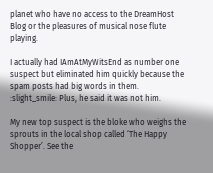planet who have no access to the DreamHost Blog or the pleasures of musical nose flute playing.

I actually had IAmAtMyWitsEnd as number one suspect but eliminated him quickly because the spam posts had big words in them. :slight_smile: Plus, he said it was not him.

My new top suspect is the bloke who weighs the sprouts in the local shop called ‘The Happy Shopper’. See the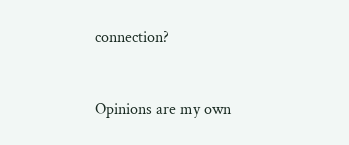connection?


Opinions are my own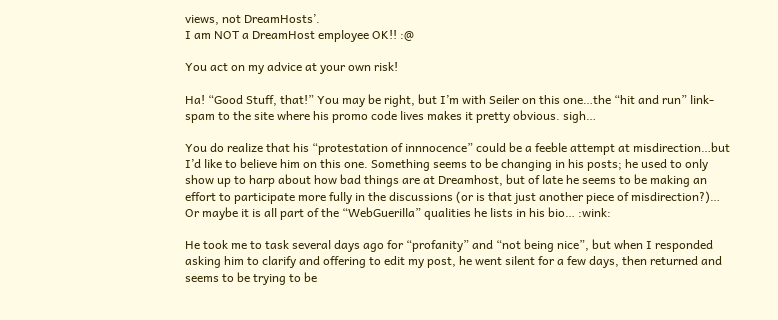views, not DreamHosts’.
I am NOT a DreamHost employee OK!! :@

You act on my advice at your own risk!

Ha! “Good Stuff, that!” You may be right, but I’m with Seiler on this one…the “hit and run” link-spam to the site where his promo code lives makes it pretty obvious. sigh…

You do realize that his “protestation of innnocence” could be a feeble attempt at misdirection…but I’d like to believe him on this one. Something seems to be changing in his posts; he used to only show up to harp about how bad things are at Dreamhost, but of late he seems to be making an effort to participate more fully in the discussions (or is that just another piece of misdirection?)… Or maybe it is all part of the “WebGuerilla” qualities he lists in his bio… :wink:

He took me to task several days ago for “profanity” and “not being nice”, but when I responded asking him to clarify and offering to edit my post, he went silent for a few days, then returned and seems to be trying to be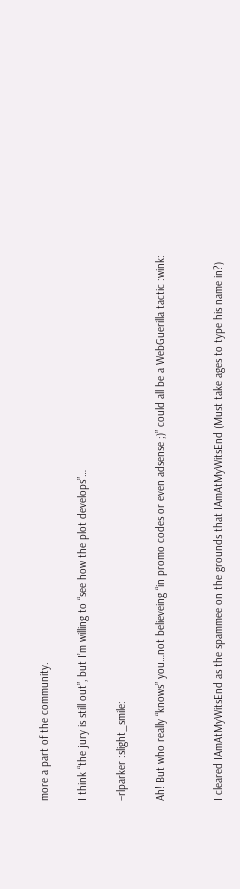more a part of the community.

I think “the jury is still out”, but I’m willing to “see how the plot develops”…

–rlparker :slight_smile:

Ah! But who really “knows” you…not believeing “in promo codes or even adsense ;)” could all be a WebGuerilla tactic :wink:


I cleared IAmAtMyWitsEnd as the spammee on the grounds that IAmAtMyWitsEnd (Must take ages to type his name in?)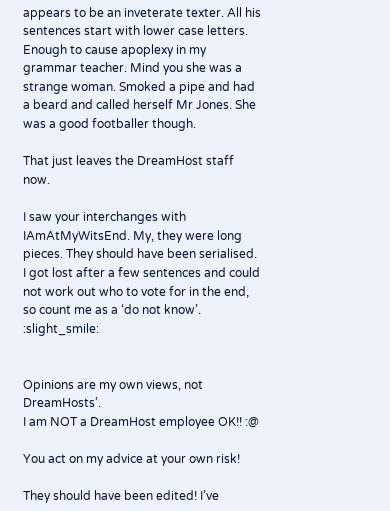appears to be an inveterate texter. All his sentences start with lower case letters. Enough to cause apoplexy in my grammar teacher. Mind you she was a strange woman. Smoked a pipe and had a beard and called herself Mr Jones. She was a good footballer though.

That just leaves the DreamHost staff now.

I saw your interchanges with IAmAtMyWitsEnd. My, they were long pieces. They should have been serialised. I got lost after a few sentences and could not work out who to vote for in the end, so count me as a ‘do not know’. :slight_smile:


Opinions are my own views, not DreamHosts’.
I am NOT a DreamHost employee OK!! :@

You act on my advice at your own risk!

They should have been edited! I’ve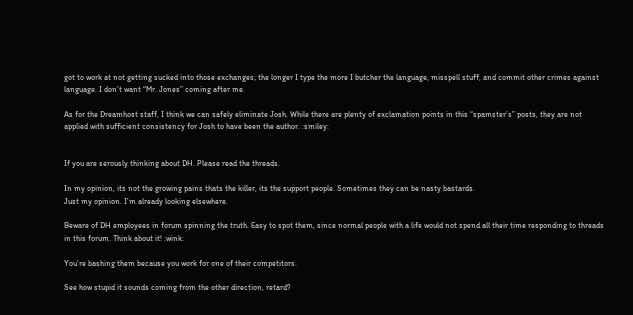got to work at not getting sucked into those exchanges; the longer I type the more I butcher the language, misspell stuff, and commit other crimes against language. I don’t want “Mr. Jones” coming after me.

As for the Dreamhost staff, I think we can safely eliminate Josh. While there are plenty of exclamation points in this “spamster’s” posts, they are not applied with sufficient consistency for Josh to have been the author. :smiley:


If you are serously thinking about DH. Please read the threads.

In my opinion, its not the growing pains thats the killer, its the support people. Sometimes they can be nasty bastards.
Just my opinion. I’m already looking elsewhere.

Beware of DH employees in forum spinning the truth. Easy to spot them, since normal people with a life would not spend all their time responding to threads in this forum. Think about it! :wink:

You’re bashing them because you work for one of their competitors.

See how stupid it sounds coming from the other direction, retard?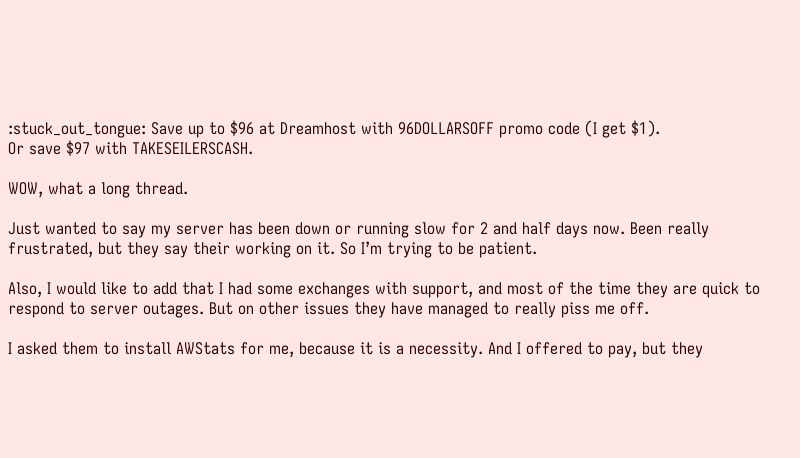:stuck_out_tongue: Save up to $96 at Dreamhost with 96DOLLARSOFF promo code (I get $1).
Or save $97 with TAKESEILERSCASH.

WOW, what a long thread.

Just wanted to say my server has been down or running slow for 2 and half days now. Been really frustrated, but they say their working on it. So I’m trying to be patient.

Also, I would like to add that I had some exchanges with support, and most of the time they are quick to respond to server outages. But on other issues they have managed to really piss me off.

I asked them to install AWStats for me, because it is a necessity. And I offered to pay, but they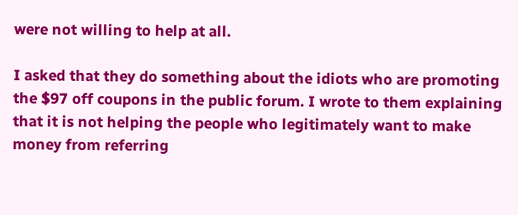were not willing to help at all.

I asked that they do something about the idiots who are promoting the $97 off coupons in the public forum. I wrote to them explaining that it is not helping the people who legitimately want to make money from referring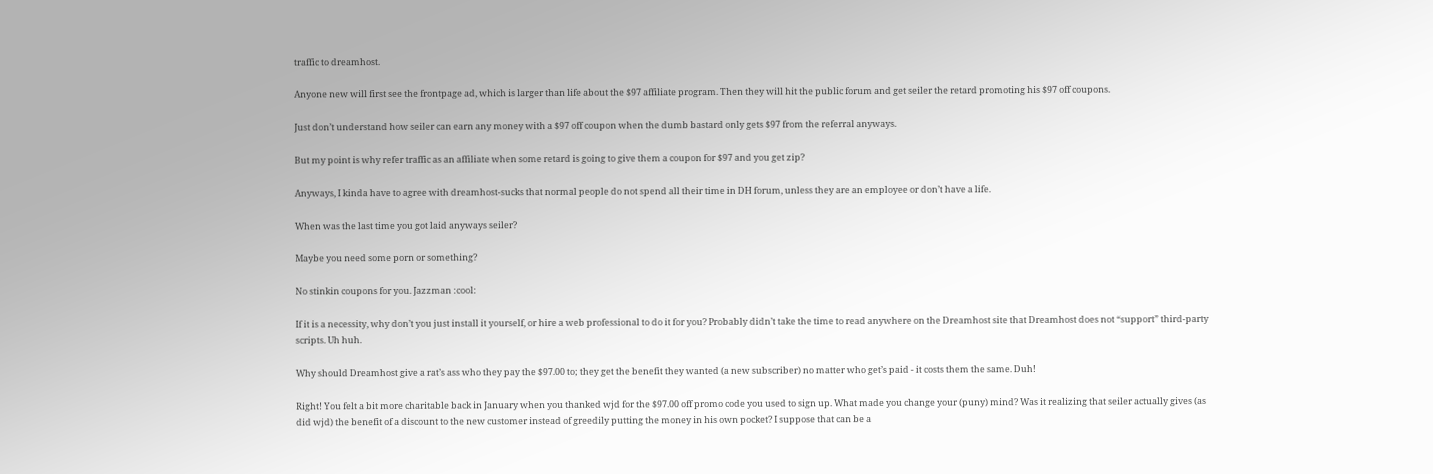traffic to dreamhost.

Anyone new will first see the frontpage ad, which is larger than life about the $97 affiliate program. Then they will hit the public forum and get seiler the retard promoting his $97 off coupons.

Just don’t understand how seiler can earn any money with a $97 off coupon when the dumb bastard only gets $97 from the referral anyways.

But my point is why refer traffic as an affiliate when some retard is going to give them a coupon for $97 and you get zip?

Anyways, I kinda have to agree with dreamhost-sucks that normal people do not spend all their time in DH forum, unless they are an employee or don’t have a life.

When was the last time you got laid anyways seiler?

Maybe you need some porn or something?

No stinkin coupons for you. Jazzman :cool:

If it is a necessity, why don’t you just install it yourself, or hire a web professional to do it for you? Probably didn’t take the time to read anywhere on the Dreamhost site that Dreamhost does not “support” third-party scripts. Uh huh.

Why should Dreamhost give a rat’s ass who they pay the $97.00 to; they get the benefit they wanted (a new subscriber) no matter who get’s paid - it costs them the same. Duh!

Right! You felt a bit more charitable back in January when you thanked wjd for the $97.00 off promo code you used to sign up. What made you change your (puny) mind? Was it realizing that seiler actually gives (as did wjd) the benefit of a discount to the new customer instead of greedily putting the money in his own pocket? I suppose that can be a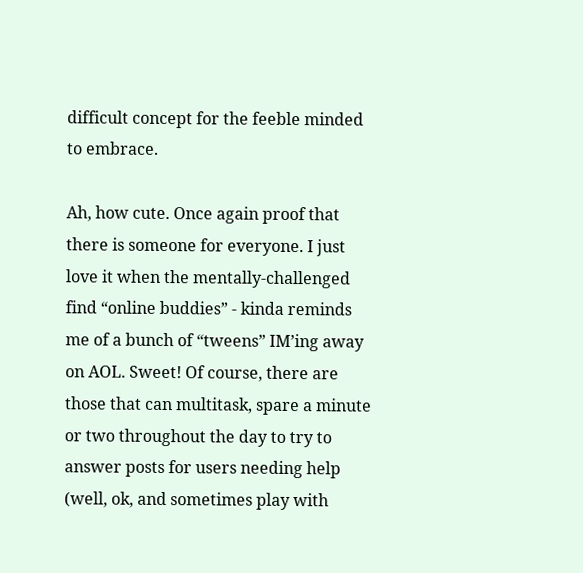difficult concept for the feeble minded to embrace.

Ah, how cute. Once again proof that there is someone for everyone. I just love it when the mentally-challenged find “online buddies” - kinda reminds me of a bunch of “tweens” IM’ing away on AOL. Sweet! Of course, there are those that can multitask, spare a minute or two throughout the day to try to answer posts for users needing help (well, ok, and sometimes play with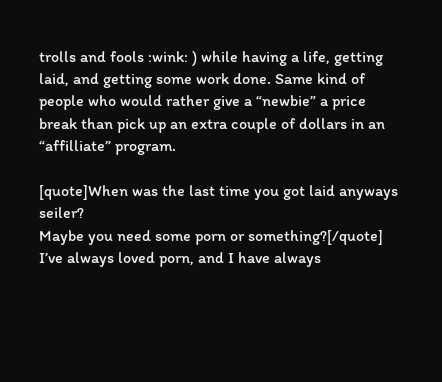trolls and fools :wink: ) while having a life, getting laid, and getting some work done. Same kind of people who would rather give a “newbie” a price break than pick up an extra couple of dollars in an “affilliate” program.

[quote]When was the last time you got laid anyways seiler?
Maybe you need some porn or something?[/quote]
I’ve always loved porn, and I have always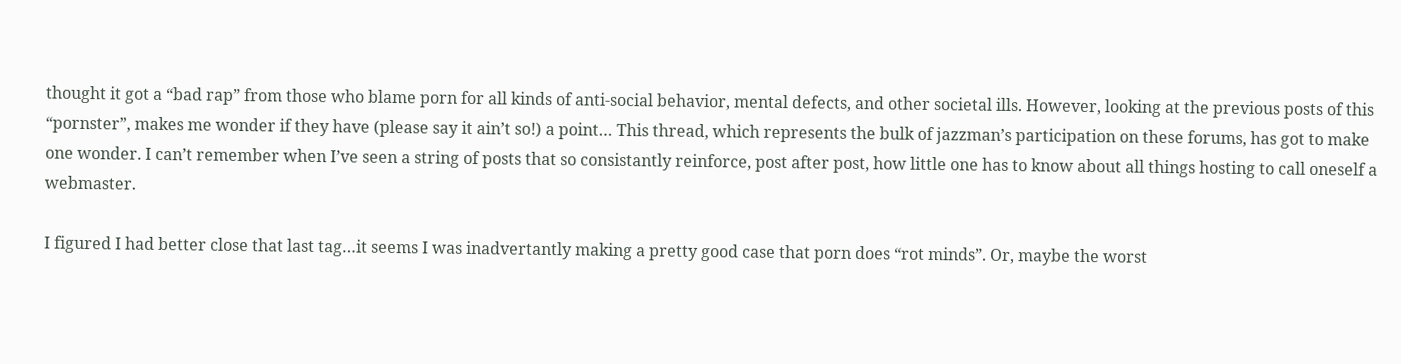thought it got a “bad rap” from those who blame porn for all kinds of anti-social behavior, mental defects, and other societal ills. However, looking at the previous posts of this “pornster”, makes me wonder if they have (please say it ain’t so!) a point… This thread, which represents the bulk of jazzman’s participation on these forums, has got to make one wonder. I can’t remember when I’ve seen a string of posts that so consistantly reinforce, post after post, how little one has to know about all things hosting to call oneself a webmaster.

I figured I had better close that last tag…it seems I was inadvertantly making a pretty good case that porn does “rot minds”. Or, maybe the worst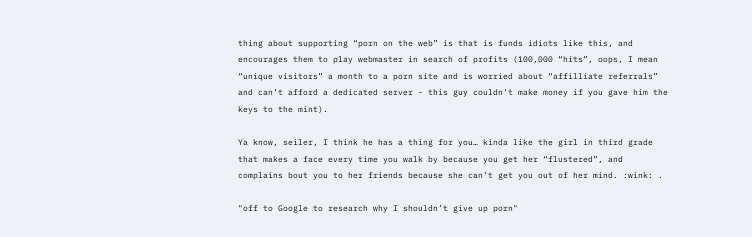thing about supporting “porn on the web” is that is funds idiots like this, and encourages them to play webmaster in search of profits (100,000 “hits”, oops, I mean “unique visitors” a month to a porn site and is worried about “affilliate referrals” and can’t afford a dedicated server - this guy couldn’t make money if you gave him the keys to the mint).

Ya know, seiler, I think he has a thing for you… kinda like the girl in third grade that makes a face every time you walk by because you get her “flustered”, and complains bout you to her friends because she can’t get you out of her mind. :wink: .

"off to Google to research why I shouldn’t give up porn"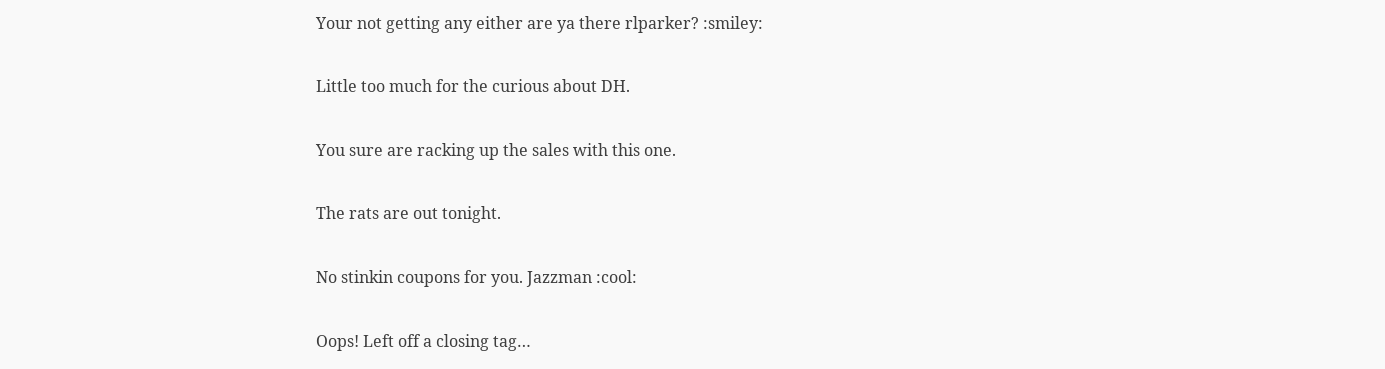Your not getting any either are ya there rlparker? :smiley:

Little too much for the curious about DH.

You sure are racking up the sales with this one.

The rats are out tonight.

No stinkin coupons for you. Jazzman :cool:

Oops! Left off a closing tag…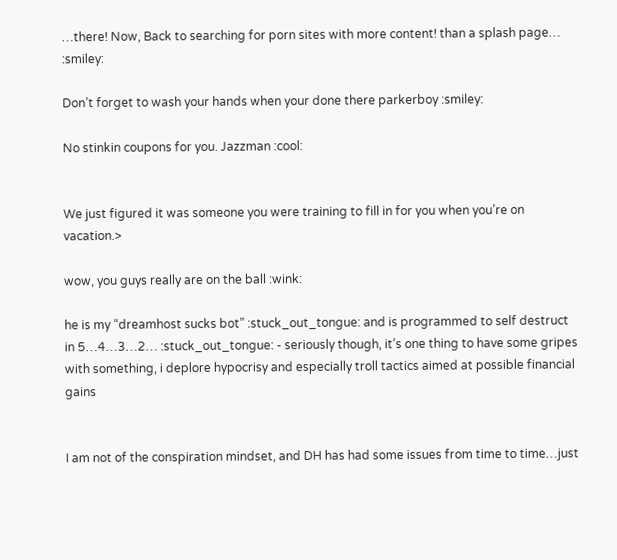…there! Now, Back to searching for porn sites with more content! than a splash page… :smiley:

Don’t forget to wash your hands when your done there parkerboy :smiley:

No stinkin coupons for you. Jazzman :cool:


We just figured it was someone you were training to fill in for you when you’re on vacation.>

wow, you guys really are on the ball :wink:

he is my “dreamhost sucks bot” :stuck_out_tongue: and is programmed to self destruct in 5…4…3…2… :stuck_out_tongue: - seriously though, it’s one thing to have some gripes with something, i deplore hypocrisy and especially troll tactics aimed at possible financial gains


I am not of the conspiration mindset, and DH has had some issues from time to time…just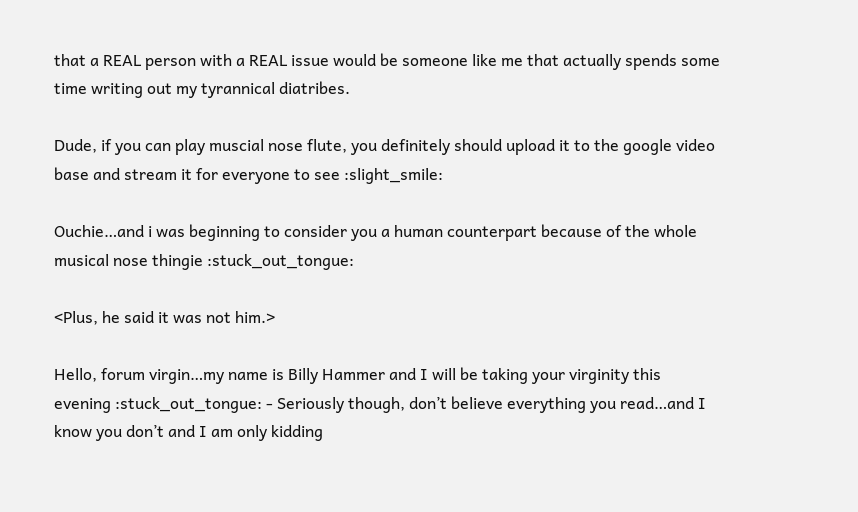that a REAL person with a REAL issue would be someone like me that actually spends some time writing out my tyrannical diatribes.

Dude, if you can play muscial nose flute, you definitely should upload it to the google video base and stream it for everyone to see :slight_smile:

Ouchie…and i was beginning to consider you a human counterpart because of the whole musical nose thingie :stuck_out_tongue:

<Plus, he said it was not him.>

Hello, forum virgin…my name is Billy Hammer and I will be taking your virginity this evening :stuck_out_tongue: - Seriously though, don’t believe everything you read…and I know you don’t and I am only kidding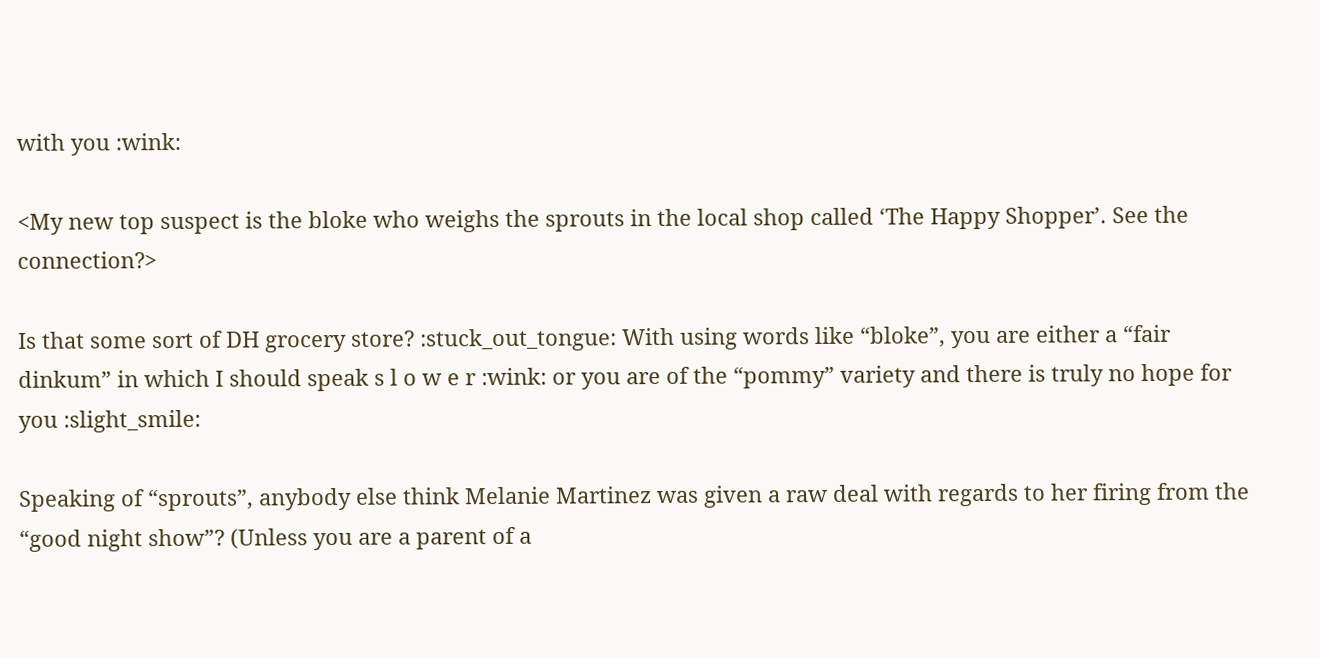with you :wink:

<My new top suspect is the bloke who weighs the sprouts in the local shop called ‘The Happy Shopper’. See the connection?>

Is that some sort of DH grocery store? :stuck_out_tongue: With using words like “bloke”, you are either a “fair dinkum” in which I should speak s l o w e r :wink: or you are of the “pommy” variety and there is truly no hope for you :slight_smile:

Speaking of “sprouts”, anybody else think Melanie Martinez was given a raw deal with regards to her firing from the “good night show”? (Unless you are a parent of a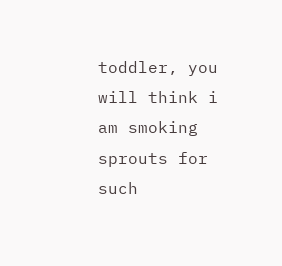toddler, you will think i am smoking sprouts for such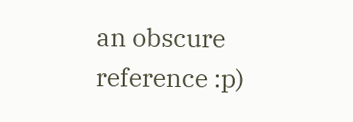an obscure reference :p)